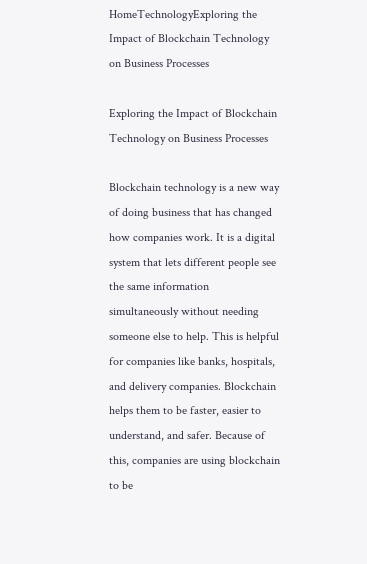HomeTechnologyExploring the Impact of Blockchain Technology on Business Processes

Exploring the Impact of Blockchain Technology on Business Processes

Blockchain technology is a new way of doing business that has changed how companies work. It is a digital system that lets different people see the same information simultaneously without needing someone else to help. This is helpful for companies like banks, hospitals, and delivery companies. Blockchain helps them to be faster, easier to understand, and safer. Because of this, companies are using blockchain to be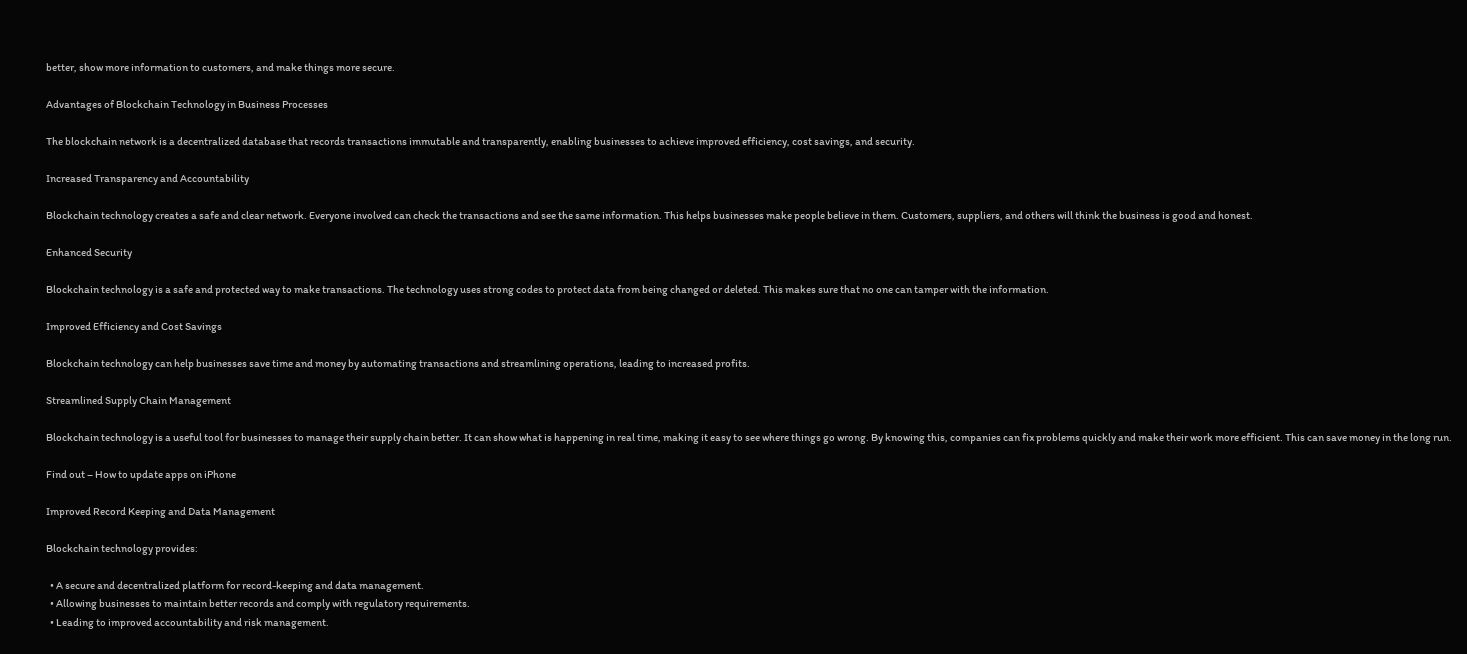better, show more information to customers, and make things more secure.

Advantages of Blockchain Technology in Business Processes

The blockchain network is a decentralized database that records transactions immutable and transparently, enabling businesses to achieve improved efficiency, cost savings, and security.

Increased Transparency and Accountability

Blockchain technology creates a safe and clear network. Everyone involved can check the transactions and see the same information. This helps businesses make people believe in them. Customers, suppliers, and others will think the business is good and honest.

Enhanced Security

Blockchain technology is a safe and protected way to make transactions. The technology uses strong codes to protect data from being changed or deleted. This makes sure that no one can tamper with the information.

Improved Efficiency and Cost Savings

Blockchain technology can help businesses save time and money by automating transactions and streamlining operations, leading to increased profits.

Streamlined Supply Chain Management

Blockchain technology is a useful tool for businesses to manage their supply chain better. It can show what is happening in real time, making it easy to see where things go wrong. By knowing this, companies can fix problems quickly and make their work more efficient. This can save money in the long run.

Find out – How to update apps on iPhone

Improved Record Keeping and Data Management

Blockchain technology provides:

  • A secure and decentralized platform for record-keeping and data management.
  • Allowing businesses to maintain better records and comply with regulatory requirements.
  • Leading to improved accountability and risk management.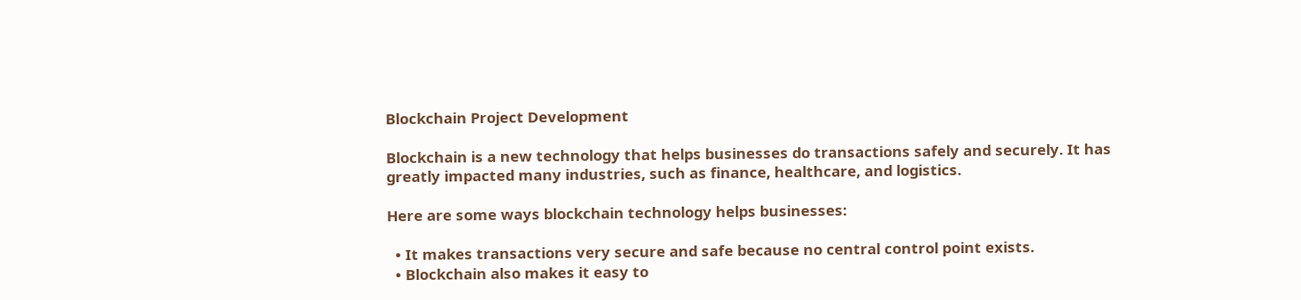Blockchain Project Development

Blockchain is a new technology that helps businesses do transactions safely and securely. It has greatly impacted many industries, such as finance, healthcare, and logistics.

Here are some ways blockchain technology helps businesses:

  • It makes transactions very secure and safe because no central control point exists.
  • Blockchain also makes it easy to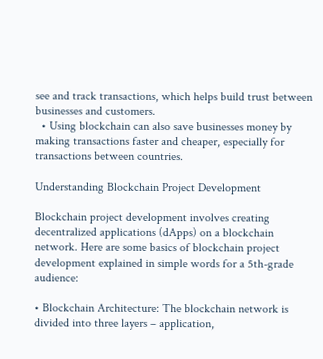see and track transactions, which helps build trust between businesses and customers.
  • Using blockchain can also save businesses money by making transactions faster and cheaper, especially for transactions between countries.

Understanding Blockchain Project Development

Blockchain project development involves creating decentralized applications (dApps) on a blockchain network. Here are some basics of blockchain project development explained in simple words for a 5th-grade audience:

• Blockchain Architecture: The blockchain network is divided into three layers – application,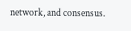network, and consensus.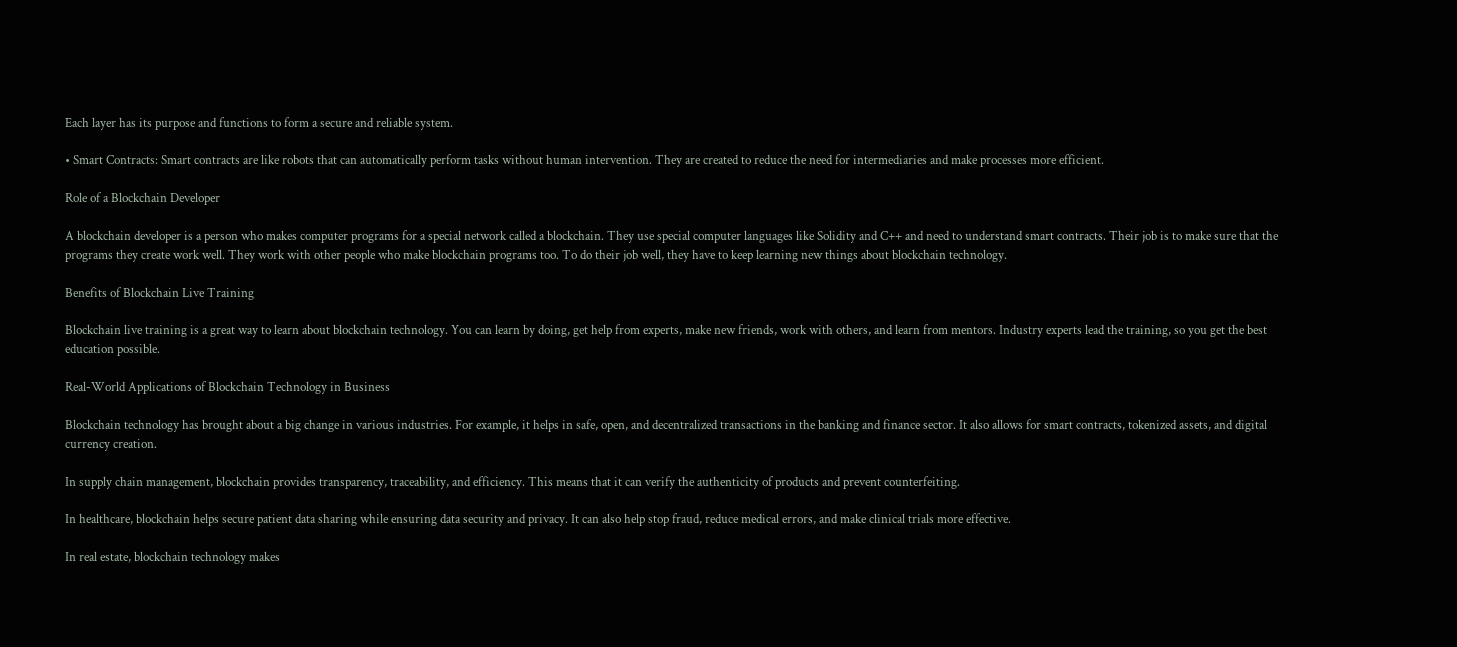Each layer has its purpose and functions to form a secure and reliable system.

• Smart Contracts: Smart contracts are like robots that can automatically perform tasks without human intervention. They are created to reduce the need for intermediaries and make processes more efficient.

Role of a Blockchain Developer

A blockchain developer is a person who makes computer programs for a special network called a blockchain. They use special computer languages like Solidity and C++ and need to understand smart contracts. Their job is to make sure that the programs they create work well. They work with other people who make blockchain programs too. To do their job well, they have to keep learning new things about blockchain technology.

Benefits of Blockchain Live Training

Blockchain live training is a great way to learn about blockchain technology. You can learn by doing, get help from experts, make new friends, work with others, and learn from mentors. Industry experts lead the training, so you get the best education possible.

Real-World Applications of Blockchain Technology in Business

Blockchain technology has brought about a big change in various industries. For example, it helps in safe, open, and decentralized transactions in the banking and finance sector. It also allows for smart contracts, tokenized assets, and digital currency creation.

In supply chain management, blockchain provides transparency, traceability, and efficiency. This means that it can verify the authenticity of products and prevent counterfeiting.

In healthcare, blockchain helps secure patient data sharing while ensuring data security and privacy. It can also help stop fraud, reduce medical errors, and make clinical trials more effective.

In real estate, blockchain technology makes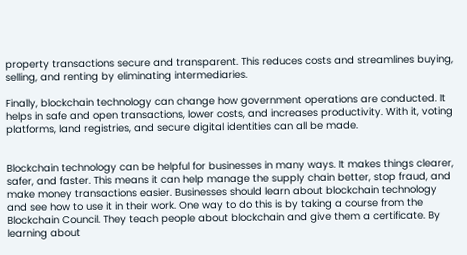property transactions secure and transparent. This reduces costs and streamlines buying, selling, and renting by eliminating intermediaries.

Finally, blockchain technology can change how government operations are conducted. It helps in safe and open transactions, lower costs, and increases productivity. With it, voting platforms, land registries, and secure digital identities can all be made.


Blockchain technology can be helpful for businesses in many ways. It makes things clearer, safer, and faster. This means it can help manage the supply chain better, stop fraud, and make money transactions easier. Businesses should learn about blockchain technology and see how to use it in their work. One way to do this is by taking a course from the Blockchain Council. They teach people about blockchain and give them a certificate. By learning about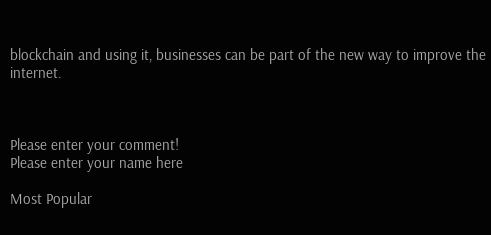blockchain and using it, businesses can be part of the new way to improve the internet.



Please enter your comment!
Please enter your name here

Most Popular